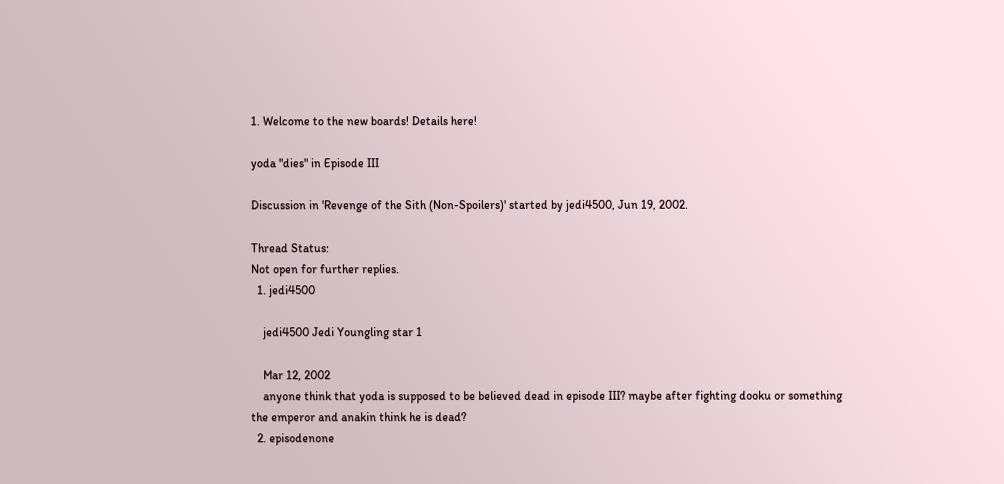1. Welcome to the new boards! Details here!

yoda "dies" in Episode III

Discussion in 'Revenge of the Sith (Non-Spoilers)' started by jedi4500, Jun 19, 2002.

Thread Status:
Not open for further replies.
  1. jedi4500

    jedi4500 Jedi Youngling star 1

    Mar 12, 2002
    anyone think that yoda is supposed to be believed dead in episode III? maybe after fighting dooku or something the emperor and anakin think he is dead?
  2. episodenone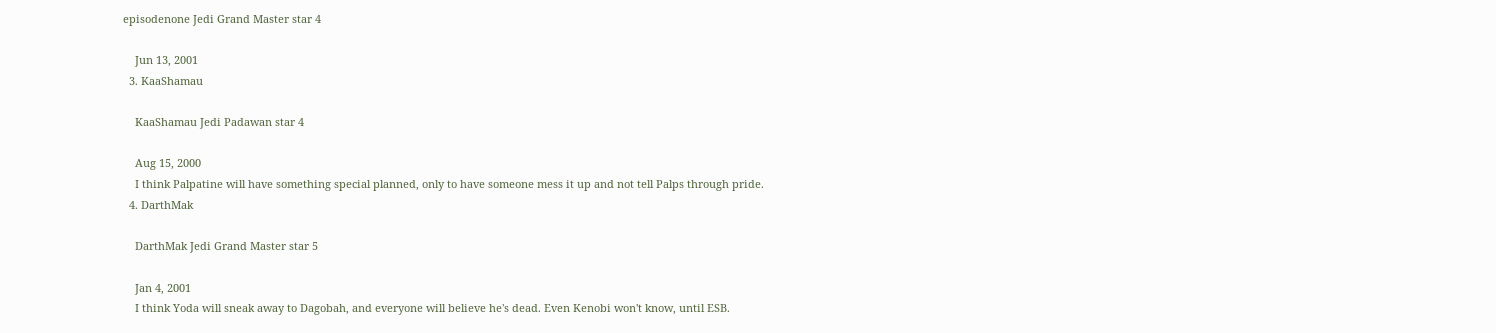episodenone Jedi Grand Master star 4

    Jun 13, 2001
  3. KaaShamau

    KaaShamau Jedi Padawan star 4

    Aug 15, 2000
    I think Palpatine will have something special planned, only to have someone mess it up and not tell Palps through pride.
  4. DarthMak

    DarthMak Jedi Grand Master star 5

    Jan 4, 2001
    I think Yoda will sneak away to Dagobah, and everyone will believe he's dead. Even Kenobi won't know, until ESB.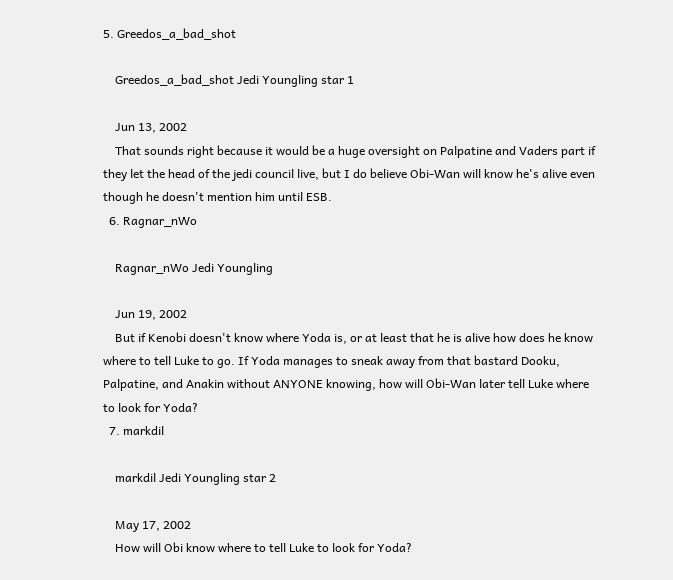5. Greedos_a_bad_shot

    Greedos_a_bad_shot Jedi Youngling star 1

    Jun 13, 2002
    That sounds right because it would be a huge oversight on Palpatine and Vaders part if they let the head of the jedi council live, but I do believe Obi-Wan will know he's alive even though he doesn't mention him until ESB.
  6. Ragnar_nWo

    Ragnar_nWo Jedi Youngling

    Jun 19, 2002
    But if Kenobi doesn't know where Yoda is, or at least that he is alive how does he know where to tell Luke to go. If Yoda manages to sneak away from that bastard Dooku, Palpatine, and Anakin without ANYONE knowing, how will Obi-Wan later tell Luke where to look for Yoda?
  7. markdil

    markdil Jedi Youngling star 2

    May 17, 2002
    How will Obi know where to tell Luke to look for Yoda?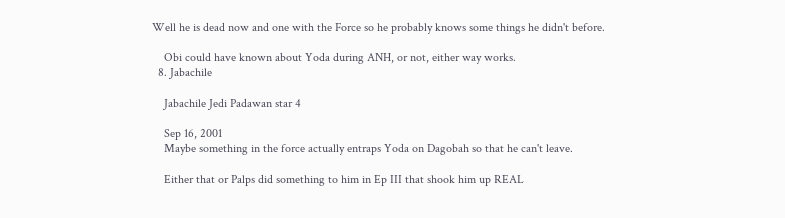Well he is dead now and one with the Force so he probably knows some things he didn't before.

    Obi could have known about Yoda during ANH, or not, either way works.
  8. Jabachile

    Jabachile Jedi Padawan star 4

    Sep 16, 2001
    Maybe something in the force actually entraps Yoda on Dagobah so that he can't leave.

    Either that or Palps did something to him in Ep III that shook him up REAL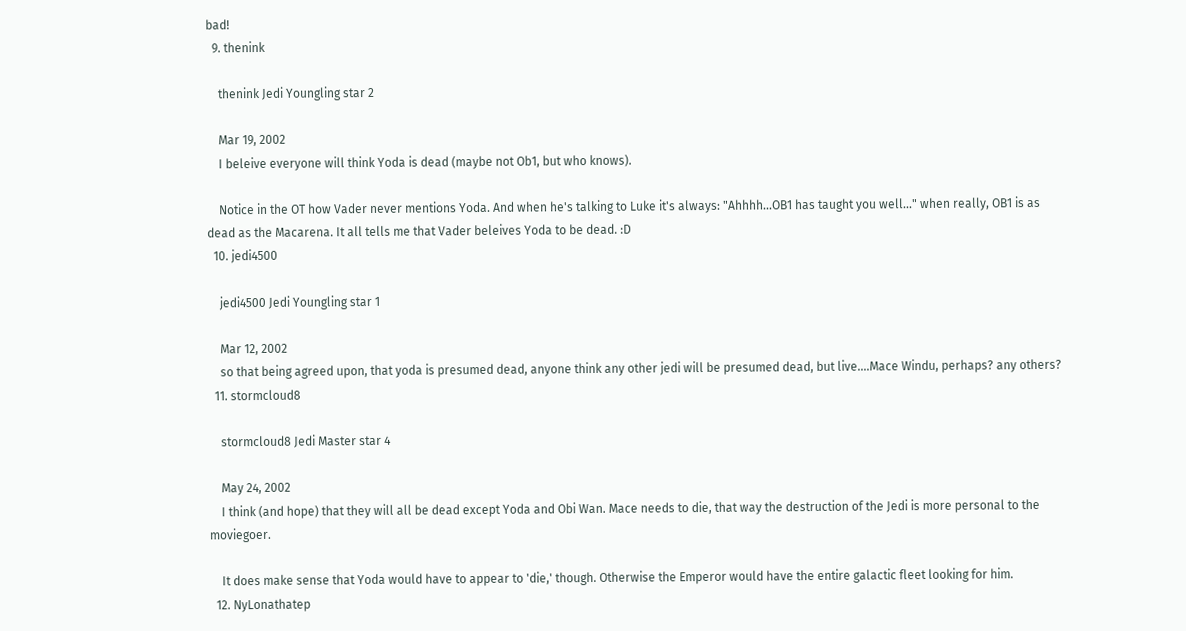bad!
  9. thenink

    thenink Jedi Youngling star 2

    Mar 19, 2002
    I beleive everyone will think Yoda is dead (maybe not Ob1, but who knows).

    Notice in the OT how Vader never mentions Yoda. And when he's talking to Luke it's always: "Ahhhh...OB1 has taught you well..." when really, OB1 is as dead as the Macarena. It all tells me that Vader beleives Yoda to be dead. :D
  10. jedi4500

    jedi4500 Jedi Youngling star 1

    Mar 12, 2002
    so that being agreed upon, that yoda is presumed dead, anyone think any other jedi will be presumed dead, but live....Mace Windu, perhaps? any others?
  11. stormcloud8

    stormcloud8 Jedi Master star 4

    May 24, 2002
    I think (and hope) that they will all be dead except Yoda and Obi Wan. Mace needs to die, that way the destruction of the Jedi is more personal to the moviegoer.

    It does make sense that Yoda would have to appear to 'die,' though. Otherwise the Emperor would have the entire galactic fleet looking for him.
  12. NyLonathatep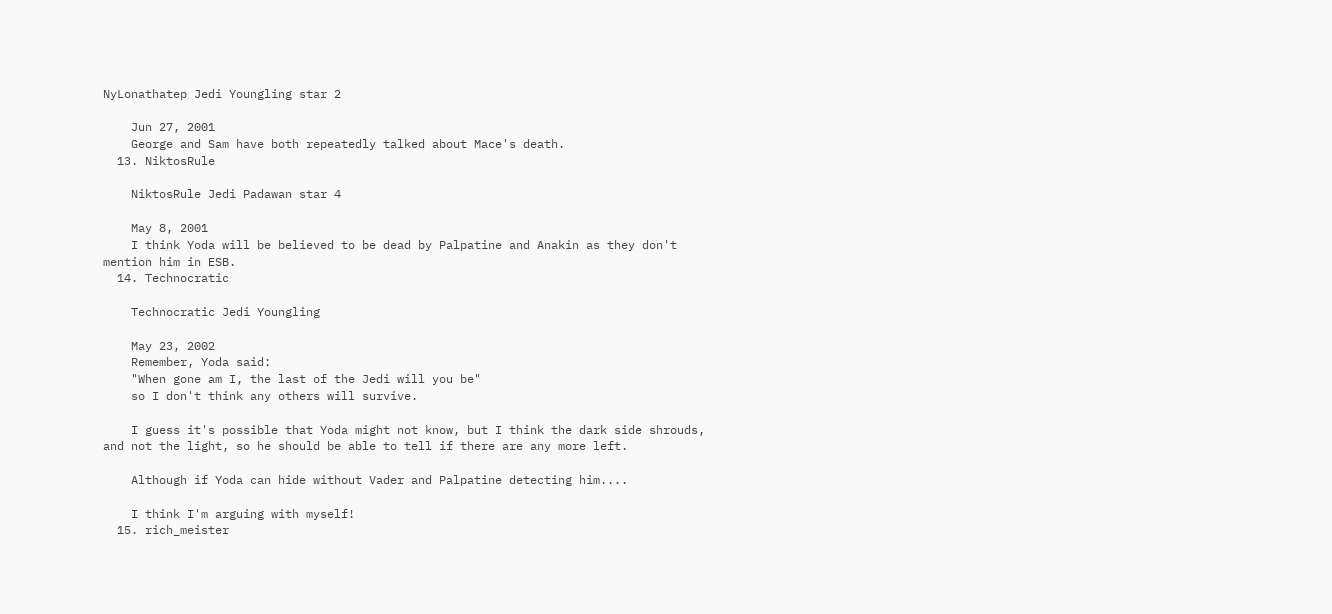NyLonathatep Jedi Youngling star 2

    Jun 27, 2001
    George and Sam have both repeatedly talked about Mace's death.
  13. NiktosRule

    NiktosRule Jedi Padawan star 4

    May 8, 2001
    I think Yoda will be believed to be dead by Palpatine and Anakin as they don't mention him in ESB.
  14. Technocratic

    Technocratic Jedi Youngling

    May 23, 2002
    Remember, Yoda said:
    "When gone am I, the last of the Jedi will you be"
    so I don't think any others will survive.

    I guess it's possible that Yoda might not know, but I think the dark side shrouds, and not the light, so he should be able to tell if there are any more left.

    Although if Yoda can hide without Vader and Palpatine detecting him....

    I think I'm arguing with myself!
  15. rich_meister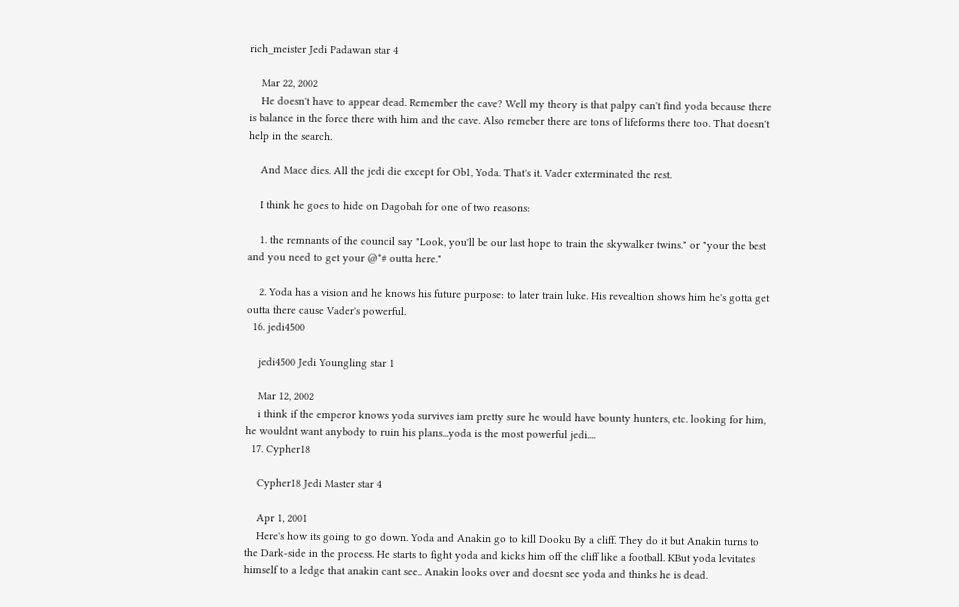rich_meister Jedi Padawan star 4

    Mar 22, 2002
    He doesn't have to appear dead. Remember the cave? Well my theory is that palpy can't find yoda because there is balance in the force there with him and the cave. Also remeber there are tons of lifeforms there too. That doesn't help in the search.

    And Mace dies. All the jedi die except for Ob1, Yoda. That's it. Vader exterminated the rest.

    I think he goes to hide on Dagobah for one of two reasons:

    1. the remnants of the council say "Look, you'll be our last hope to train the skywalker twins." or "your the best and you need to get your @*# outta here."

    2. Yoda has a vision and he knows his future purpose: to later train luke. His revealtion shows him he's gotta get outta there cause Vader's powerful.
  16. jedi4500

    jedi4500 Jedi Youngling star 1

    Mar 12, 2002
    i think if the emperor knows yoda survives iam pretty sure he would have bounty hunters, etc. looking for him, he wouldnt want anybody to ruin his plans...yoda is the most powerful jedi....
  17. Cypher18

    Cypher18 Jedi Master star 4

    Apr 1, 2001
    Here's how its going to go down. Yoda and Anakin go to kill Dooku By a cliff. They do it but Anakin turns to the Dark-side in the process. He starts to fight yoda and kicks him off the cliff like a football. KBut yoda levitates himself to a ledge that anakin cant see.. Anakin looks over and doesnt see yoda and thinks he is dead.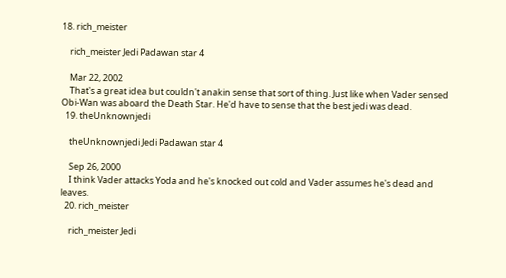18. rich_meister

    rich_meister Jedi Padawan star 4

    Mar 22, 2002
    That's a great idea but couldn't anakin sense that sort of thing. Just like when Vader sensed Obi-Wan was aboard the Death Star. He'd have to sense that the best jedi was dead.
  19. theUnknownjedi

    theUnknownjedi Jedi Padawan star 4

    Sep 26, 2000
    I think Vader attacks Yoda and he's knocked out cold and Vader assumes he's dead and leaves.
  20. rich_meister

    rich_meister Jedi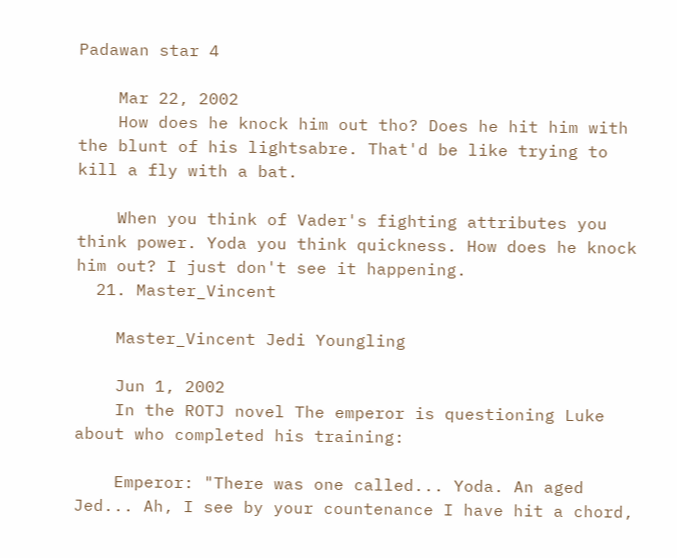Padawan star 4

    Mar 22, 2002
    How does he knock him out tho? Does he hit him with the blunt of his lightsabre. That'd be like trying to kill a fly with a bat.

    When you think of Vader's fighting attributes you think power. Yoda you think quickness. How does he knock him out? I just don't see it happening.
  21. Master_Vincent

    Master_Vincent Jedi Youngling

    Jun 1, 2002
    In the ROTJ novel The emperor is questioning Luke about who completed his training:

    Emperor: "There was one called... Yoda. An aged Jed... Ah, I see by your countenance I have hit a chord,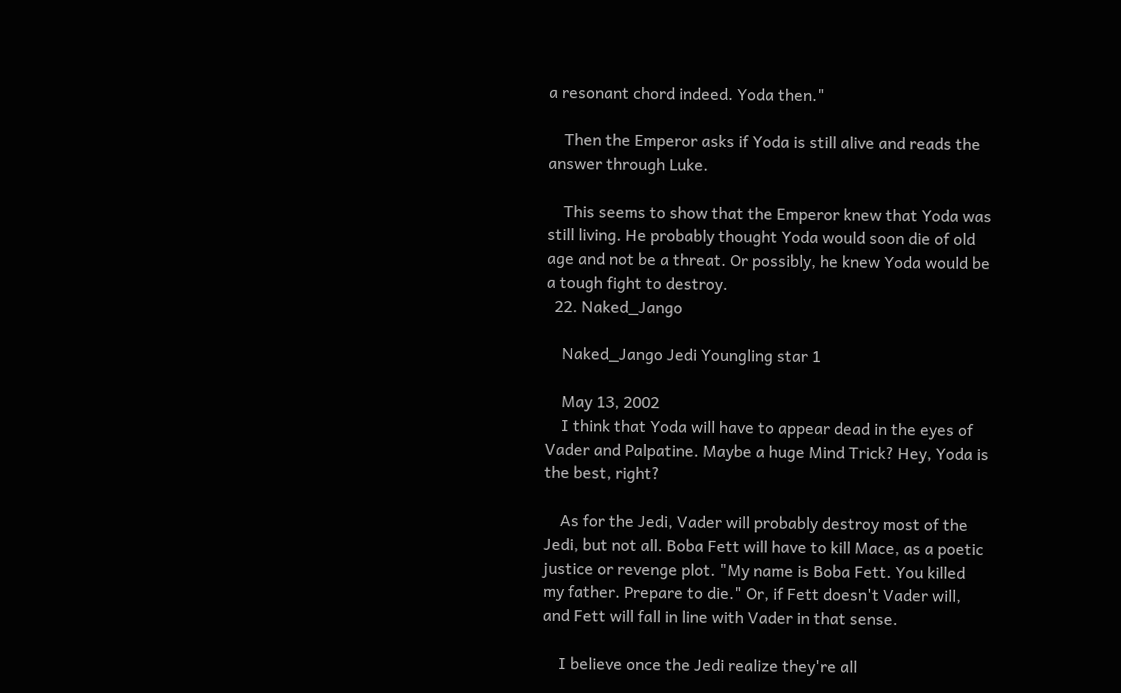a resonant chord indeed. Yoda then."

    Then the Emperor asks if Yoda is still alive and reads the answer through Luke.

    This seems to show that the Emperor knew that Yoda was still living. He probably thought Yoda would soon die of old age and not be a threat. Or possibly, he knew Yoda would be a tough fight to destroy.
  22. Naked_Jango

    Naked_Jango Jedi Youngling star 1

    May 13, 2002
    I think that Yoda will have to appear dead in the eyes of Vader and Palpatine. Maybe a huge Mind Trick? Hey, Yoda is the best, right?

    As for the Jedi, Vader will probably destroy most of the Jedi, but not all. Boba Fett will have to kill Mace, as a poetic justice or revenge plot. "My name is Boba Fett. You killed my father. Prepare to die." Or, if Fett doesn't Vader will, and Fett will fall in line with Vader in that sense.

    I believe once the Jedi realize they're all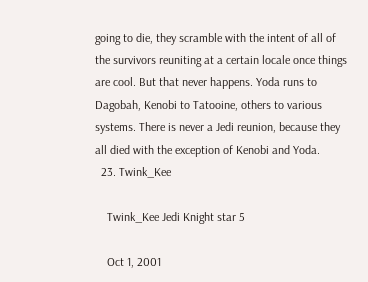going to die, they scramble with the intent of all of the survivors reuniting at a certain locale once things are cool. But that never happens. Yoda runs to Dagobah, Kenobi to Tatooine, others to various systems. There is never a Jedi reunion, because they all died with the exception of Kenobi and Yoda.
  23. Twink_Kee

    Twink_Kee Jedi Knight star 5

    Oct 1, 2001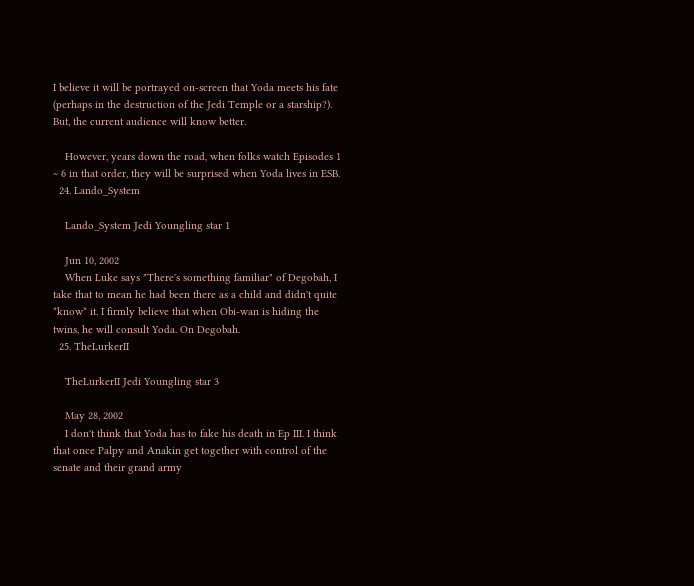I believe it will be portrayed on-screen that Yoda meets his fate (perhaps in the destruction of the Jedi Temple or a starship?). But, the current audience will know better.

    However, years down the road, when folks watch Episodes 1 ~ 6 in that order, they will be surprised when Yoda lives in ESB.
  24. Lando_System

    Lando_System Jedi Youngling star 1

    Jun 10, 2002
    When Luke says "There's something familiar" of Degobah, I take that to mean he had been there as a child and didn't quite *know* it. I firmly believe that when Obi-wan is hiding the twins, he will consult Yoda. On Degobah.
  25. TheLurkerII

    TheLurkerII Jedi Youngling star 3

    May 28, 2002
    I don't think that Yoda has to fake his death in Ep III. I think that once Palpy and Anakin get together with control of the senate and their grand army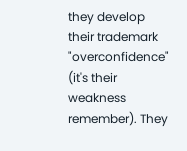they develop their trademark "overconfidence" (it's their weakness remember). They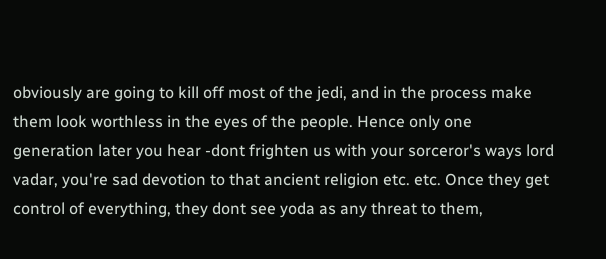obviously are going to kill off most of the jedi, and in the process make them look worthless in the eyes of the people. Hence only one generation later you hear -dont frighten us with your sorceror's ways lord vadar, you're sad devotion to that ancient religion etc. etc. Once they get control of everything, they dont see yoda as any threat to them,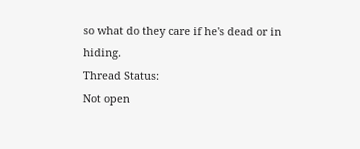so what do they care if he's dead or in hiding.
Thread Status:
Not open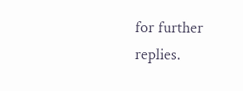for further replies.